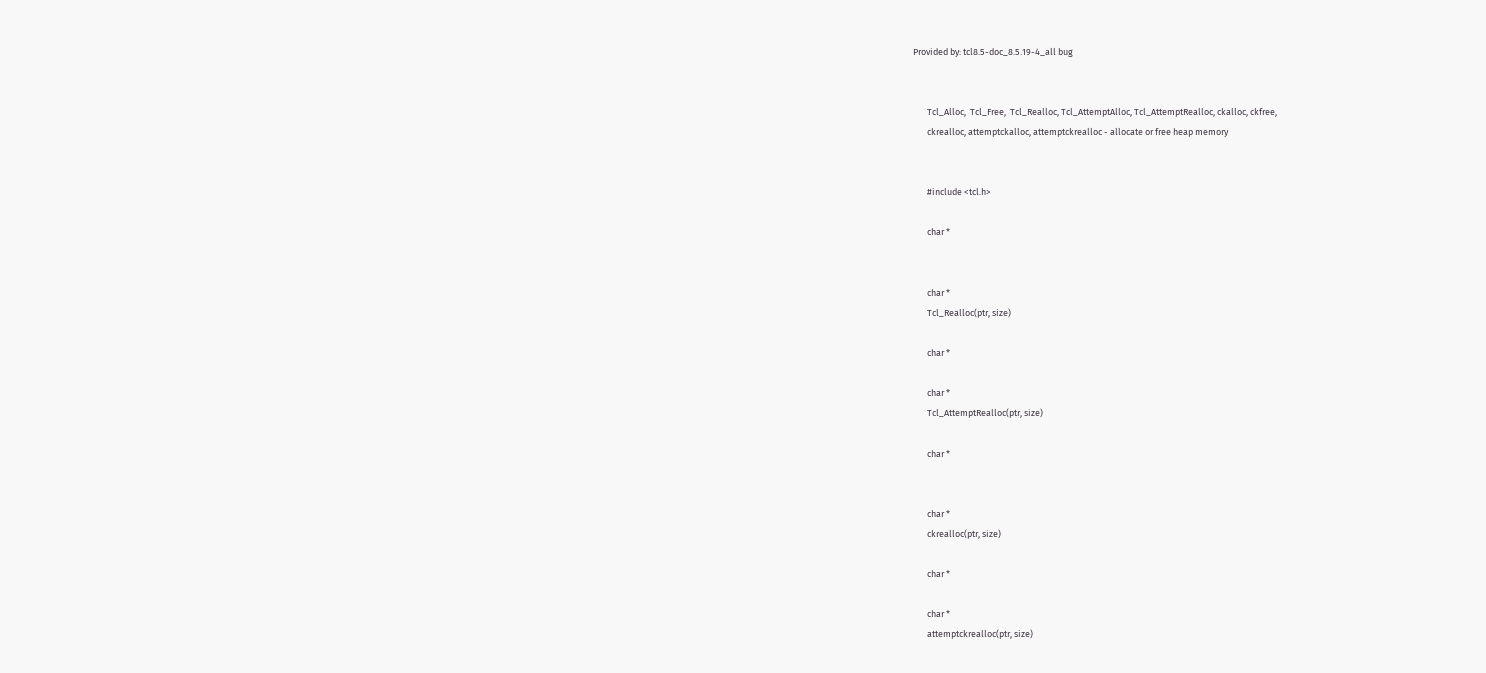Provided by: tcl8.5-doc_8.5.19-4_all bug


       Tcl_Alloc,  Tcl_Free,  Tcl_Realloc, Tcl_AttemptAlloc, Tcl_AttemptRealloc, ckalloc, ckfree,
       ckrealloc, attemptckalloc, attemptckrealloc - allocate or free heap memory


       #include <tcl.h>

       char *


       char *
       Tcl_Realloc(ptr, size)

       char *

       char *
       Tcl_AttemptRealloc(ptr, size)

       char *


       char *
       ckrealloc(ptr, size)

       char *

       char *
       attemptckrealloc(ptr, size)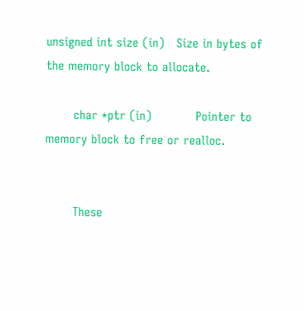unsigned int size (in)   Size in bytes of the memory block to allocate.

       char *ptr (in)           Pointer to memory block to free or realloc.


       These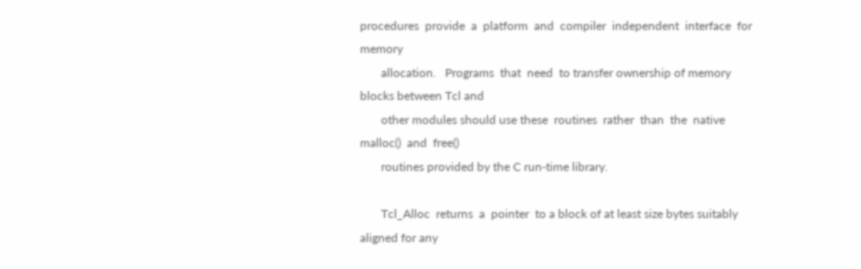procedures  provide  a  platform  and  compiler  independent  interface  for  memory
       allocation.   Programs  that  need  to transfer ownership of memory blocks between Tcl and
       other modules should use these  routines  rather  than  the  native  malloc()  and  free()
       routines provided by the C run-time library.

       Tcl_Alloc  returns  a  pointer  to a block of at least size bytes suitably aligned for any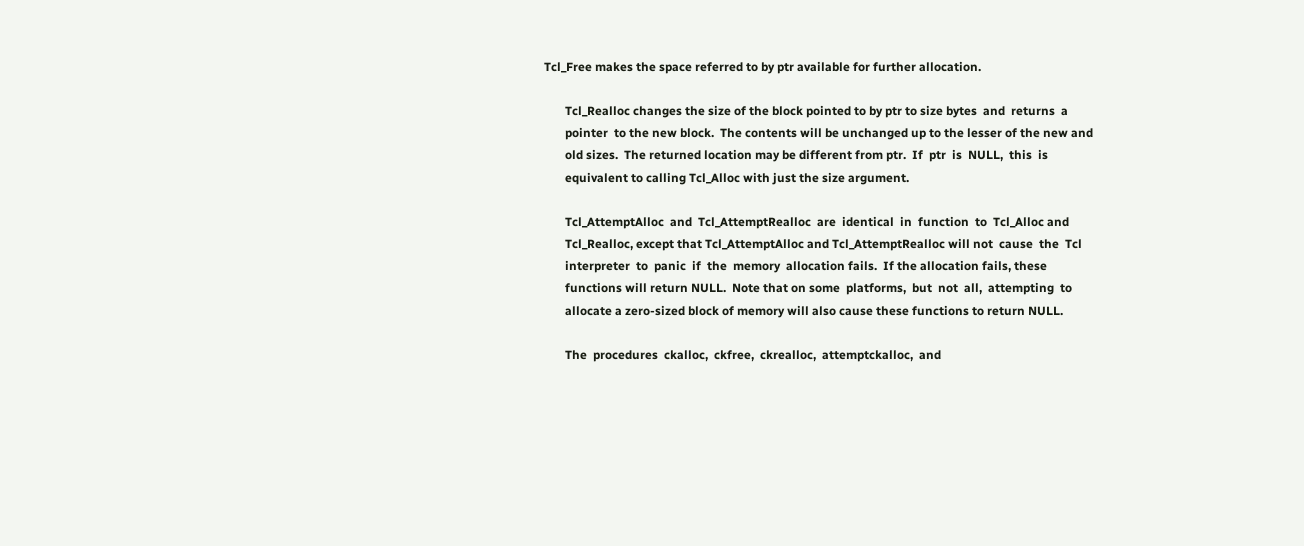Tcl_Free makes the space referred to by ptr available for further allocation.

       Tcl_Realloc changes the size of the block pointed to by ptr to size bytes  and  returns  a
       pointer  to the new block.  The contents will be unchanged up to the lesser of the new and
       old sizes.  The returned location may be different from ptr.  If  ptr  is  NULL,  this  is
       equivalent to calling Tcl_Alloc with just the size argument.

       Tcl_AttemptAlloc  and  Tcl_AttemptRealloc  are  identical  in  function  to  Tcl_Alloc and
       Tcl_Realloc, except that Tcl_AttemptAlloc and Tcl_AttemptRealloc will not  cause  the  Tcl
       interpreter  to  panic  if  the  memory  allocation fails.  If the allocation fails, these
       functions will return NULL.  Note that on some  platforms,  but  not  all,  attempting  to
       allocate a zero-sized block of memory will also cause these functions to return NULL.

       The  procedures  ckalloc,  ckfree,  ckrealloc,  attemptckalloc,  and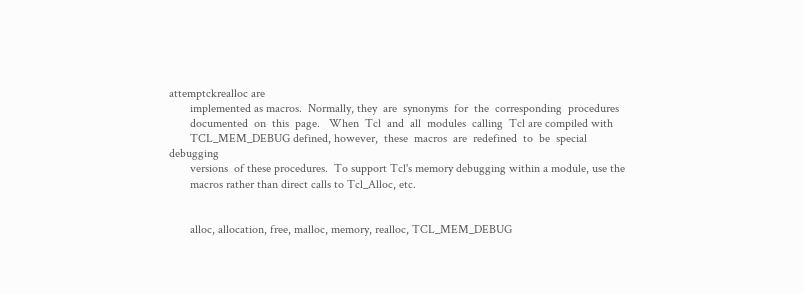attemptckrealloc are
       implemented as macros.  Normally, they  are  synonyms  for  the  corresponding  procedures
       documented  on  this  page.   When  Tcl  and  all  modules  calling  Tcl are compiled with
       TCL_MEM_DEBUG defined, however,  these  macros  are  redefined  to  be  special  debugging
       versions  of these procedures.  To support Tcl's memory debugging within a module, use the
       macros rather than direct calls to Tcl_Alloc, etc.


       alloc, allocation, free, malloc, memory, realloc, TCL_MEM_DEBUG